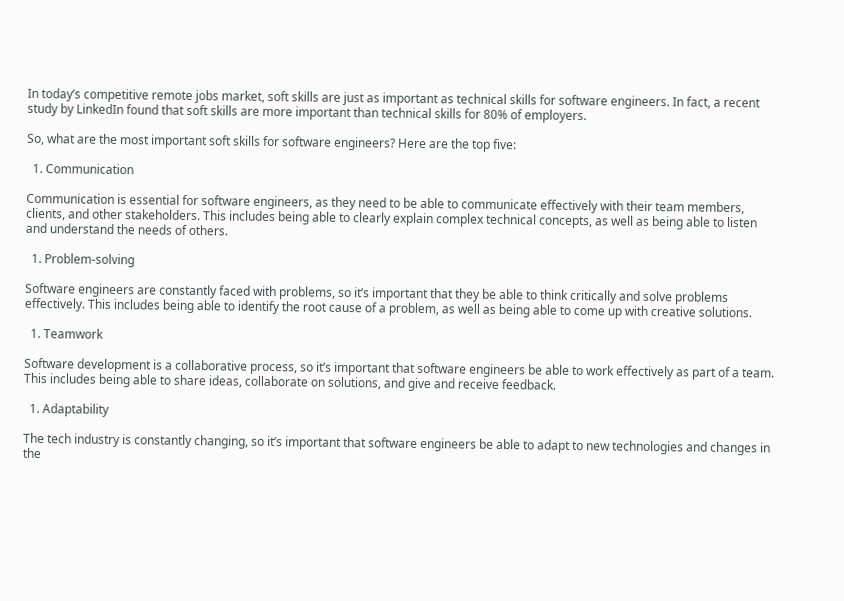In today’s competitive remote jobs market, soft skills are just as important as technical skills for software engineers. In fact, a recent study by LinkedIn found that soft skills are more important than technical skills for 80% of employers.

So, what are the most important soft skills for software engineers? Here are the top five:

  1. Communication

Communication is essential for software engineers, as they need to be able to communicate effectively with their team members, clients, and other stakeholders. This includes being able to clearly explain complex technical concepts, as well as being able to listen and understand the needs of others.

  1. Problem-solving

Software engineers are constantly faced with problems, so it’s important that they be able to think critically and solve problems effectively. This includes being able to identify the root cause of a problem, as well as being able to come up with creative solutions.

  1. Teamwork

Software development is a collaborative process, so it’s important that software engineers be able to work effectively as part of a team. This includes being able to share ideas, collaborate on solutions, and give and receive feedback.

  1. Adaptability

The tech industry is constantly changing, so it’s important that software engineers be able to adapt to new technologies and changes in the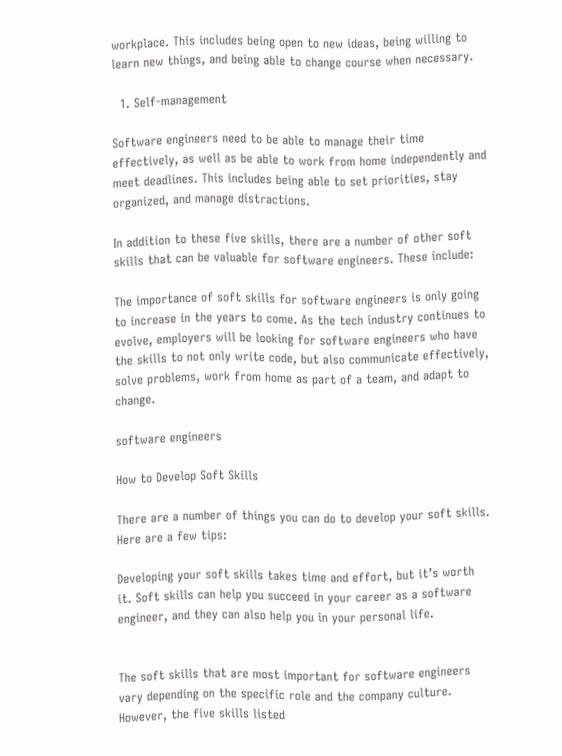workplace. This includes being open to new ideas, being willing to learn new things, and being able to change course when necessary.

  1. Self-management

Software engineers need to be able to manage their time effectively, as well as be able to work from home independently and meet deadlines. This includes being able to set priorities, stay organized, and manage distractions.

In addition to these five skills, there are a number of other soft skills that can be valuable for software engineers. These include:

The importance of soft skills for software engineers is only going to increase in the years to come. As the tech industry continues to evolve, employers will be looking for software engineers who have the skills to not only write code, but also communicate effectively, solve problems, work from home as part of a team, and adapt to change.

software engineers

How to Develop Soft Skills

There are a number of things you can do to develop your soft skills. Here are a few tips:

Developing your soft skills takes time and effort, but it’s worth it. Soft skills can help you succeed in your career as a software engineer, and they can also help you in your personal life.


The soft skills that are most important for software engineers vary depending on the specific role and the company culture. However, the five skills listed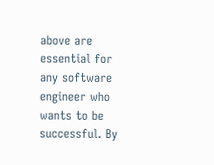above are essential for any software engineer who wants to be successful. By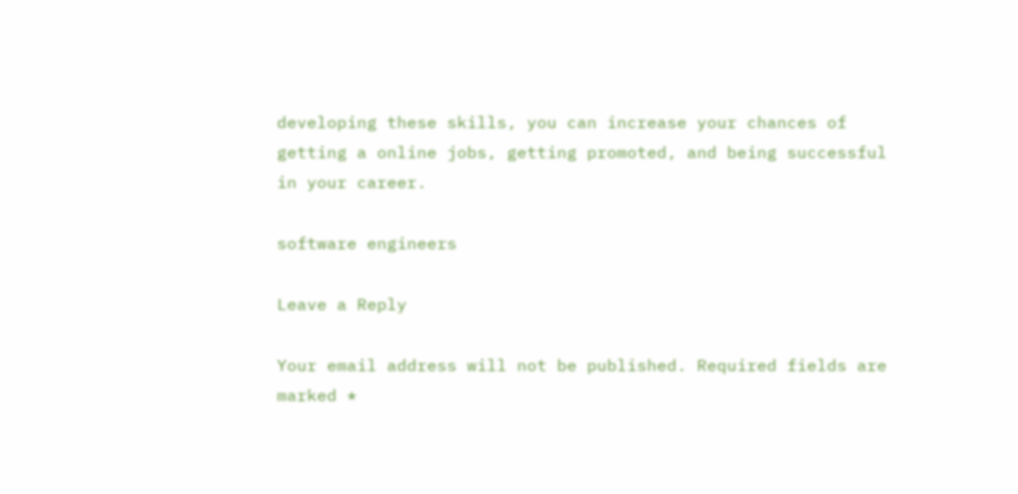developing these skills, you can increase your chances of getting a online jobs, getting promoted, and being successful in your career.

software engineers

Leave a Reply

Your email address will not be published. Required fields are marked *